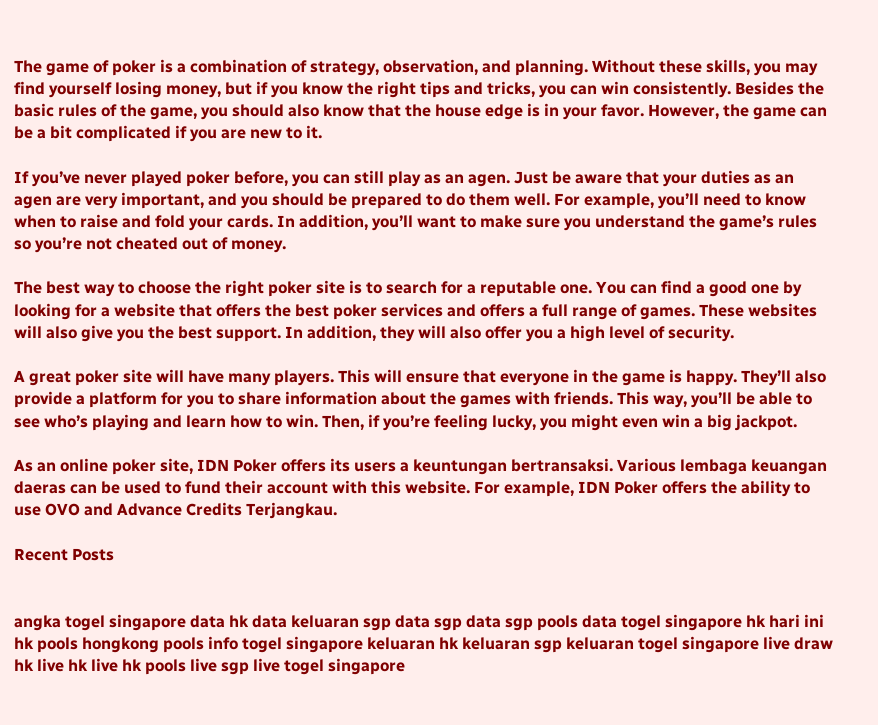The game of poker is a combination of strategy, observation, and planning. Without these skills, you may find yourself losing money, but if you know the right tips and tricks, you can win consistently. Besides the basic rules of the game, you should also know that the house edge is in your favor. However, the game can be a bit complicated if you are new to it.

If you’ve never played poker before, you can still play as an agen. Just be aware that your duties as an agen are very important, and you should be prepared to do them well. For example, you’ll need to know when to raise and fold your cards. In addition, you’ll want to make sure you understand the game’s rules so you’re not cheated out of money.

The best way to choose the right poker site is to search for a reputable one. You can find a good one by looking for a website that offers the best poker services and offers a full range of games. These websites will also give you the best support. In addition, they will also offer you a high level of security.

A great poker site will have many players. This will ensure that everyone in the game is happy. They’ll also provide a platform for you to share information about the games with friends. This way, you’ll be able to see who’s playing and learn how to win. Then, if you’re feeling lucky, you might even win a big jackpot.

As an online poker site, IDN Poker offers its users a keuntungan bertransaksi. Various lembaga keuangan daeras can be used to fund their account with this website. For example, IDN Poker offers the ability to use OVO and Advance Credits Terjangkau.

Recent Posts


angka togel singapore data hk data keluaran sgp data sgp data sgp pools data togel singapore hk hari ini hk pools hongkong pools info togel singapore keluaran hk keluaran sgp keluaran togel singapore live draw hk live hk live hk pools live sgp live togel singapore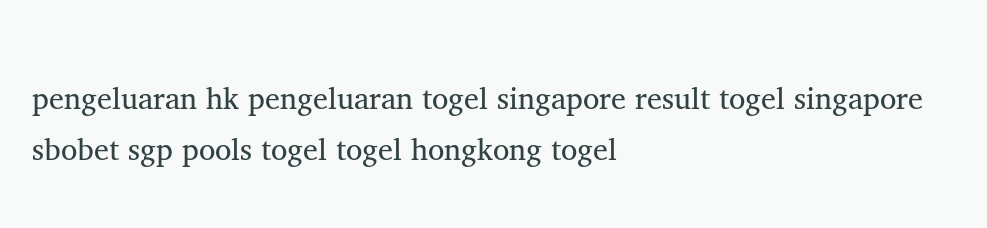pengeluaran hk pengeluaran togel singapore result togel singapore sbobet sgp pools togel togel hongkong togel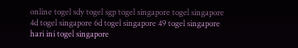online togel sdy togel sgp togel singapore togel singapore 4d togel singapore 6d togel singapore 49 togel singapore hari ini togel singapore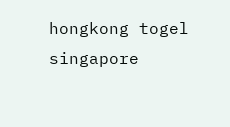hongkong togel singapore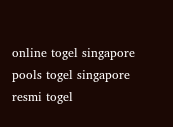online togel singapore pools togel singapore resmi togel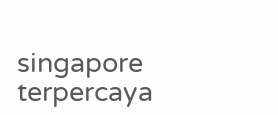singapore terpercaya